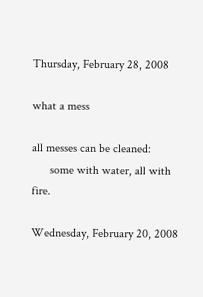Thursday, February 28, 2008

what a mess

all messes can be cleaned:
      some with water, all with fire.

Wednesday, February 20, 2008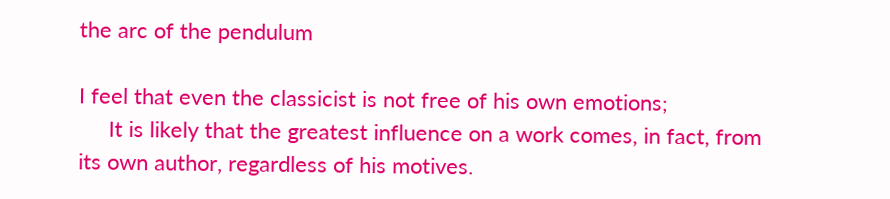the arc of the pendulum

I feel that even the classicist is not free of his own emotions;
     It is likely that the greatest influence on a work comes, in fact, from its own author, regardless of his motives.